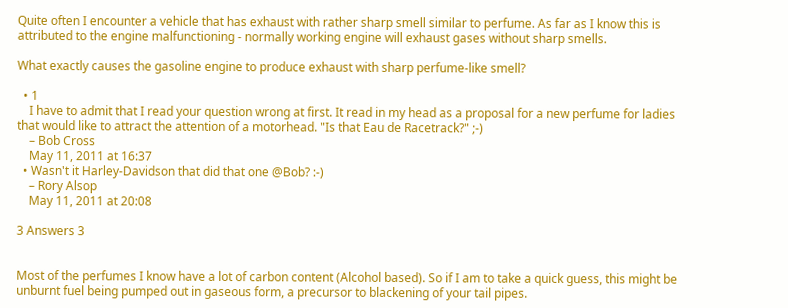Quite often I encounter a vehicle that has exhaust with rather sharp smell similar to perfume. As far as I know this is attributed to the engine malfunctioning - normally working engine will exhaust gases without sharp smells.

What exactly causes the gasoline engine to produce exhaust with sharp perfume-like smell?

  • 1
    I have to admit that I read your question wrong at first. It read in my head as a proposal for a new perfume for ladies that would like to attract the attention of a motorhead. "Is that Eau de Racetrack?" ;-)
    – Bob Cross
    May 11, 2011 at 16:37
  • Wasn't it Harley-Davidson that did that one @Bob? :-)
    – Rory Alsop
    May 11, 2011 at 20:08

3 Answers 3


Most of the perfumes I know have a lot of carbon content (Alcohol based). So if I am to take a quick guess, this might be unburnt fuel being pumped out in gaseous form, a precursor to blackening of your tail pipes.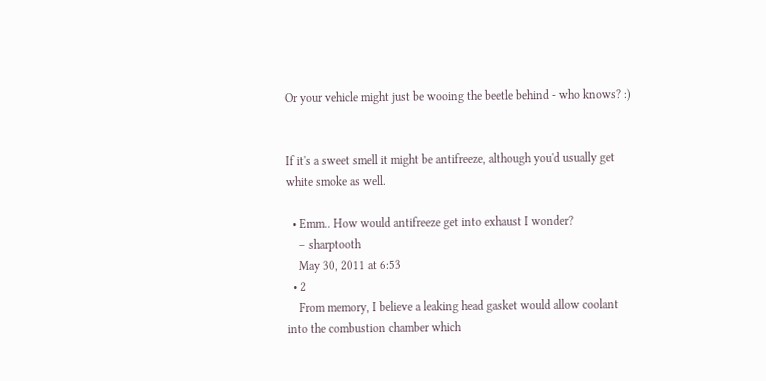Or your vehicle might just be wooing the beetle behind - who knows? :)


If it's a sweet smell it might be antifreeze, although you'd usually get white smoke as well.

  • Emm.. How would antifreeze get into exhaust I wonder?
    – sharptooth
    May 30, 2011 at 6:53
  • 2
    From memory, I believe a leaking head gasket would allow coolant into the combustion chamber which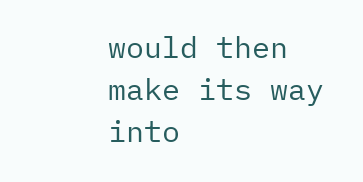would then make its way into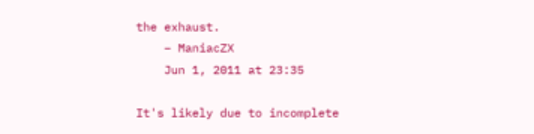the exhaust.
    – ManiacZX
    Jun 1, 2011 at 23:35

It's likely due to incomplete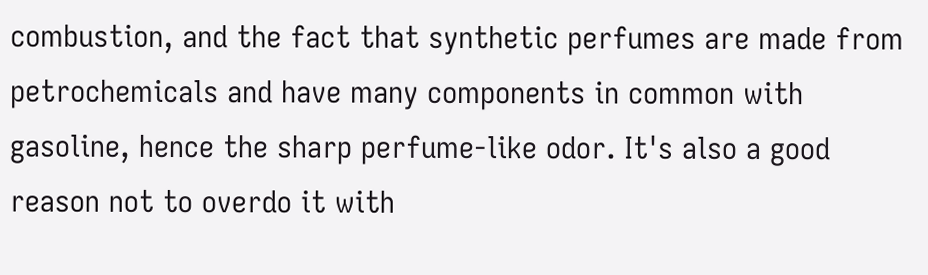combustion, and the fact that synthetic perfumes are made from petrochemicals and have many components in common with gasoline, hence the sharp perfume-like odor. It's also a good reason not to overdo it with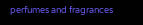perfumes and fragrances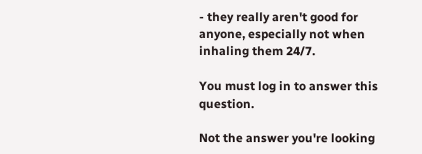- they really aren't good for anyone, especially not when inhaling them 24/7.

You must log in to answer this question.

Not the answer you're looking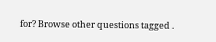for? Browse other questions tagged .